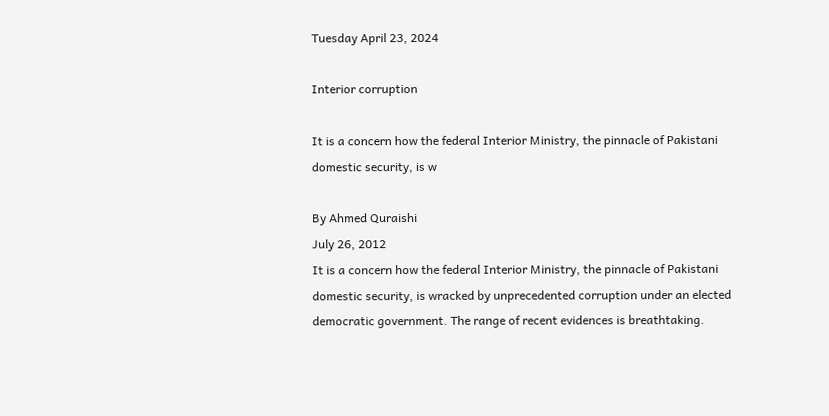Tuesday April 23, 2024

Interior corruption

It is a concern how the federal Interior Ministry, the pinnacle of Pakistani domestic security, is w

By Ahmed Quraishi
July 26, 2012
It is a concern how the federal Interior Ministry, the pinnacle of Pakistani domestic security, is wracked by unprecedented corruption under an elected democratic government. The range of recent evidences is breathtaking.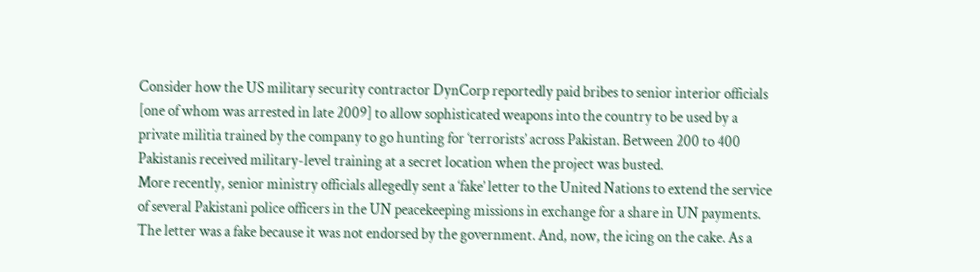Consider how the US military security contractor DynCorp reportedly paid bribes to senior interior officials [one of whom was arrested in late 2009] to allow sophisticated weapons into the country to be used by a private militia trained by the company to go hunting for ‘terrorists’ across Pakistan. Between 200 to 400 Pakistanis received military-level training at a secret location when the project was busted.
More recently, senior ministry officials allegedly sent a ‘fake’ letter to the United Nations to extend the service of several Pakistani police officers in the UN peacekeeping missions in exchange for a share in UN payments. The letter was a fake because it was not endorsed by the government. And, now, the icing on the cake. As a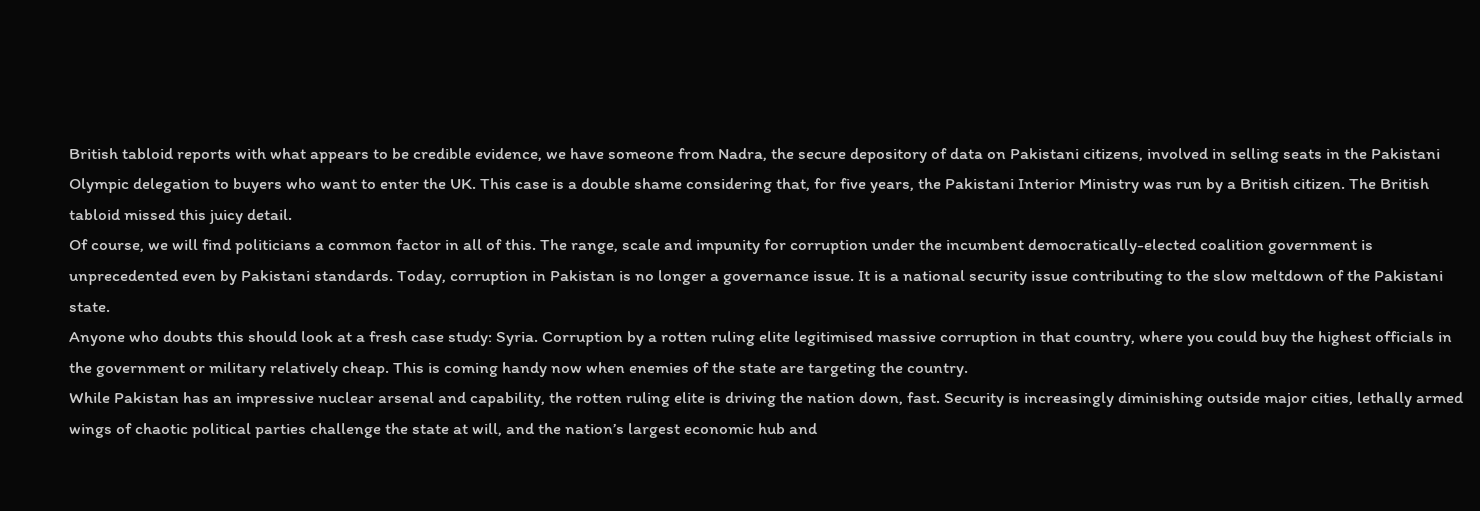British tabloid reports with what appears to be credible evidence, we have someone from Nadra, the secure depository of data on Pakistani citizens, involved in selling seats in the Pakistani Olympic delegation to buyers who want to enter the UK. This case is a double shame considering that, for five years, the Pakistani Interior Ministry was run by a British citizen. The British tabloid missed this juicy detail.
Of course, we will find politicians a common factor in all of this. The range, scale and impunity for corruption under the incumbent democratically-elected coalition government is unprecedented even by Pakistani standards. Today, corruption in Pakistan is no longer a governance issue. It is a national security issue contributing to the slow meltdown of the Pakistani state.
Anyone who doubts this should look at a fresh case study: Syria. Corruption by a rotten ruling elite legitimised massive corruption in that country, where you could buy the highest officials in the government or military relatively cheap. This is coming handy now when enemies of the state are targeting the country.
While Pakistan has an impressive nuclear arsenal and capability, the rotten ruling elite is driving the nation down, fast. Security is increasingly diminishing outside major cities, lethally armed wings of chaotic political parties challenge the state at will, and the nation’s largest economic hub and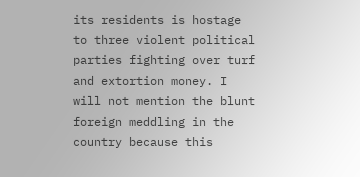its residents is hostage to three violent political parties fighting over turf and extortion money. I will not mention the blunt foreign meddling in the country because this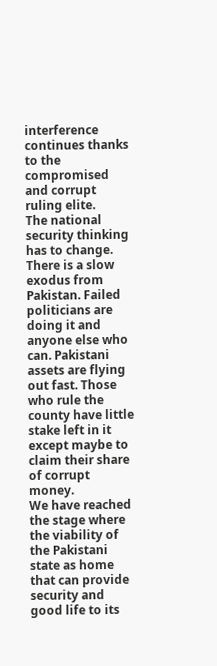interference continues thanks to the compromised and corrupt ruling elite.
The national security thinking has to change. There is a slow exodus from Pakistan. Failed politicians are doing it and anyone else who can. Pakistani assets are flying out fast. Those who rule the county have little stake left in it except maybe to claim their share of corrupt money.
We have reached the stage where the viability of the Pakistani state as home that can provide security and good life to its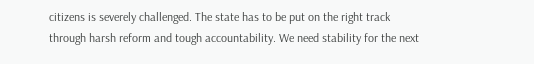citizens is severely challenged. The state has to be put on the right track through harsh reform and tough accountability. We need stability for the next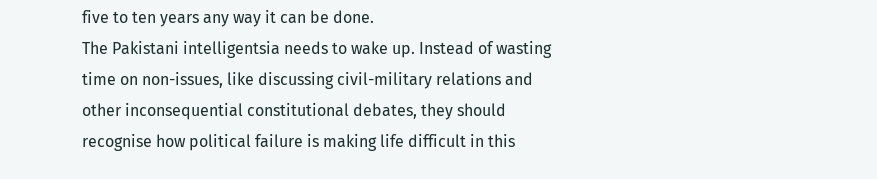five to ten years any way it can be done.
The Pakistani intelligentsia needs to wake up. Instead of wasting time on non-issues, like discussing civil-military relations and other inconsequential constitutional debates, they should recognise how political failure is making life difficult in this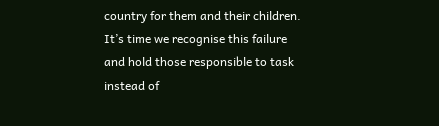country for them and their children.
It’s time we recognise this failure and hold those responsible to task instead of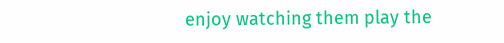enjoy watching them play the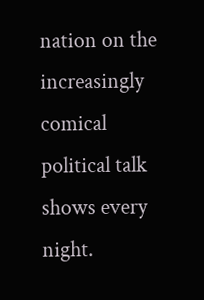nation on the increasingly comical political talk shows every night.